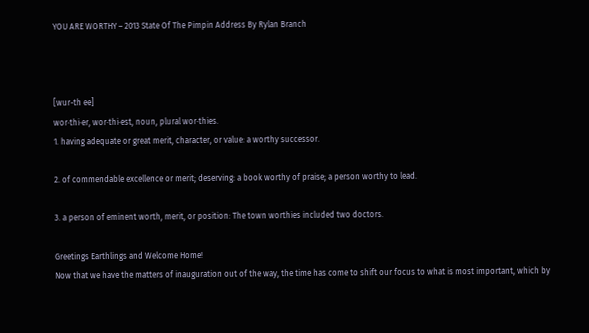YOU ARE WORTHY – 2013 State Of The Pimpin Address By Rylan Branch



[wur-th ee]
wor·thi·er, wor·thi·est, noun, plural wor·thies.
1. having adequate or great merit, character, or value: a worthy successor.

2. of commendable excellence or merit; deserving: a book worthy of praise; a person worthy to lead.

3. a person of eminent worth, merit, or position: The town worthies included two doctors.

Greetings Earthlings and Welcome Home!
Now that we have the matters of inauguration out of the way, the time has come to shift our focus to what is most important, which by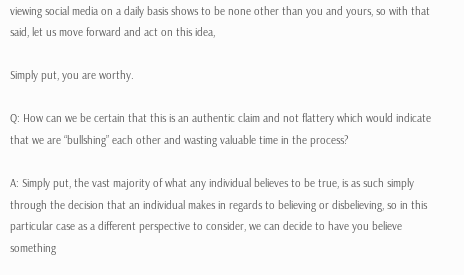viewing social media on a daily basis shows to be none other than you and yours, so with that said, let us move forward and act on this idea,

Simply put, you are worthy.

Q: How can we be certain that this is an authentic claim and not flattery which would indicate that we are “bullshing” each other and wasting valuable time in the process?

A: Simply put, the vast majority of what any individual believes to be true, is as such simply through the decision that an individual makes in regards to believing or disbelieving, so in this particular case as a different perspective to consider, we can decide to have you believe something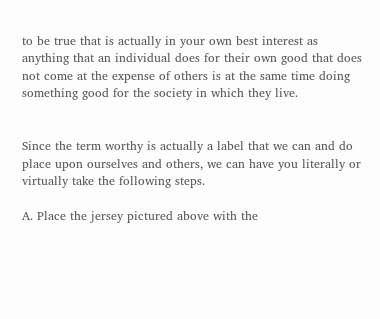to be true that is actually in your own best interest as anything that an individual does for their own good that does not come at the expense of others is at the same time doing something good for the society in which they live.


Since the term worthy is actually a label that we can and do place upon ourselves and others, we can have you literally or virtually take the following steps.

A. Place the jersey pictured above with the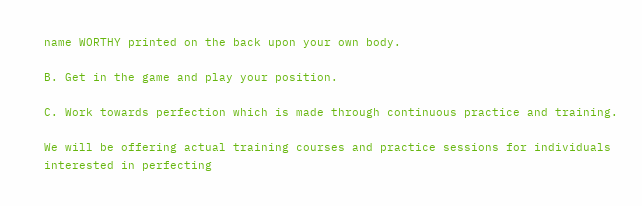name WORTHY printed on the back upon your own body.

B. Get in the game and play your position.

C. Work towards perfection which is made through continuous practice and training.

We will be offering actual training courses and practice sessions for individuals interested in perfecting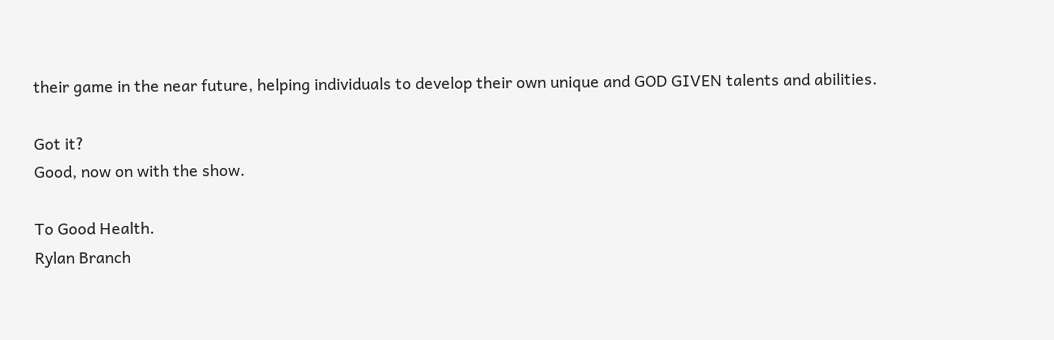their game in the near future, helping individuals to develop their own unique and GOD GIVEN talents and abilities.

Got it?
Good, now on with the show.

To Good Health.
Rylan Branch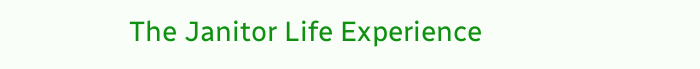The Janitor Life Experience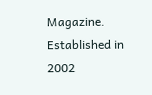Magazine.
Established in 2002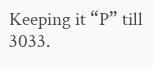Keeping it “P” till 3033.